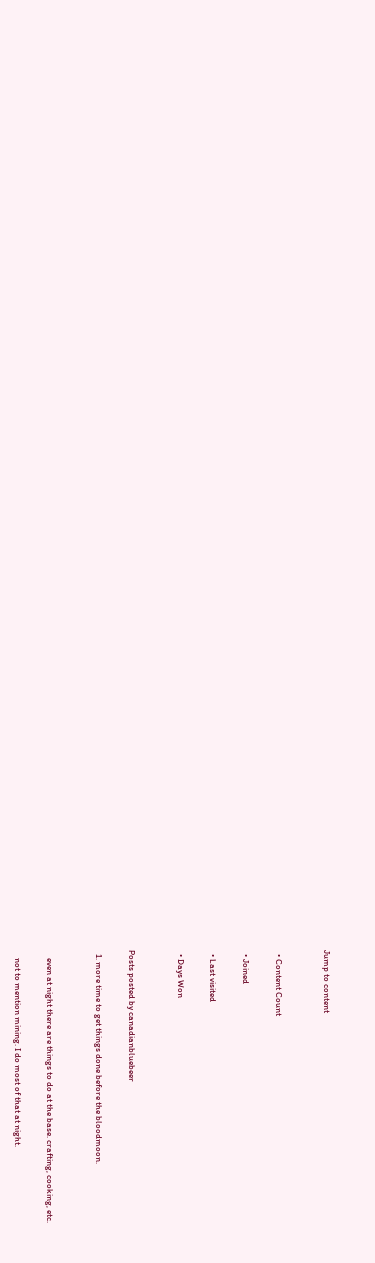Jump to content


  • Content Count

  • Joined

  • Last visited

  • Days Won


Posts posted by canadianbluebeer

  1. more time to get things done before the bloodmoon.


    even at night there are things to do at the base. crafting, cooking, etc.

    not to mention mining. I do most of that at night.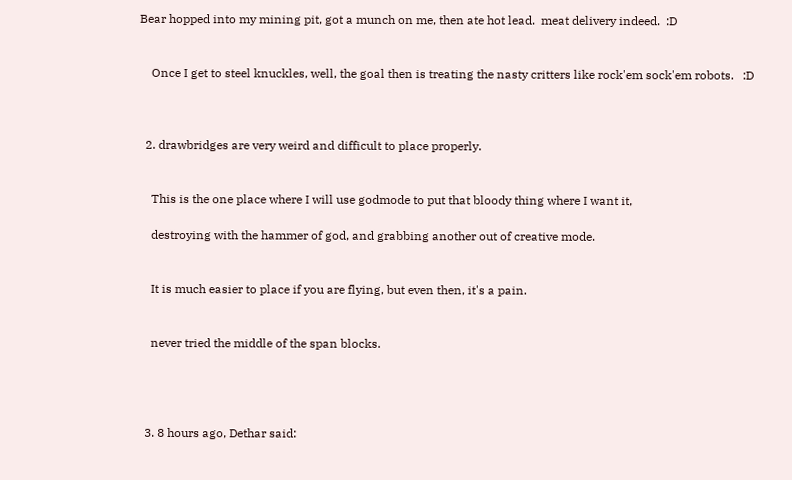Bear hopped into my mining pit, got a munch on me, then ate hot lead.  meat delivery indeed.  :D


    Once I get to steel knuckles, well, the goal then is treating the nasty critters like rock'em sock'em robots.   :D



  2. drawbridges are very weird and difficult to place properly.


    This is the one place where I will use godmode to put that bloody thing where I want it,

    destroying with the hammer of god, and grabbing another out of creative mode.


    It is much easier to place if you are flying, but even then, it's a pain.


    never tried the middle of the span blocks.




  3. 8 hours ago, Dethar said: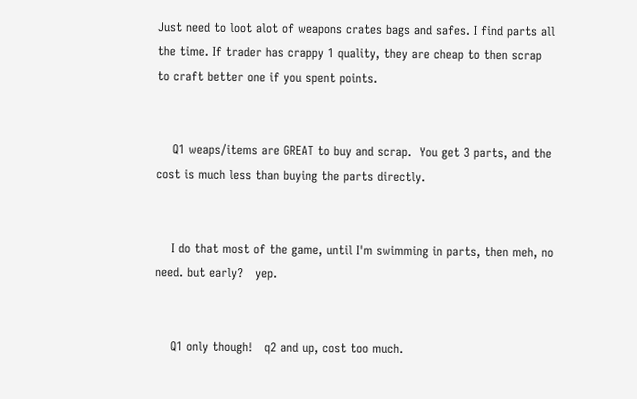Just need to loot alot of weapons crates bags and safes. I find parts all the time. If trader has crappy 1 quality, they are cheap to then scrap to craft better one if you spent points.


    Q1 weaps/items are GREAT to buy and scrap.  You get 3 parts, and the cost is much less than buying the parts directly.


    I do that most of the game, until I'm swimming in parts, then meh, no need. but early?   yep.


    Q1 only though!   q2 and up, cost too much.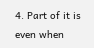4. Part of it is even when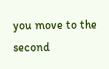you move to the second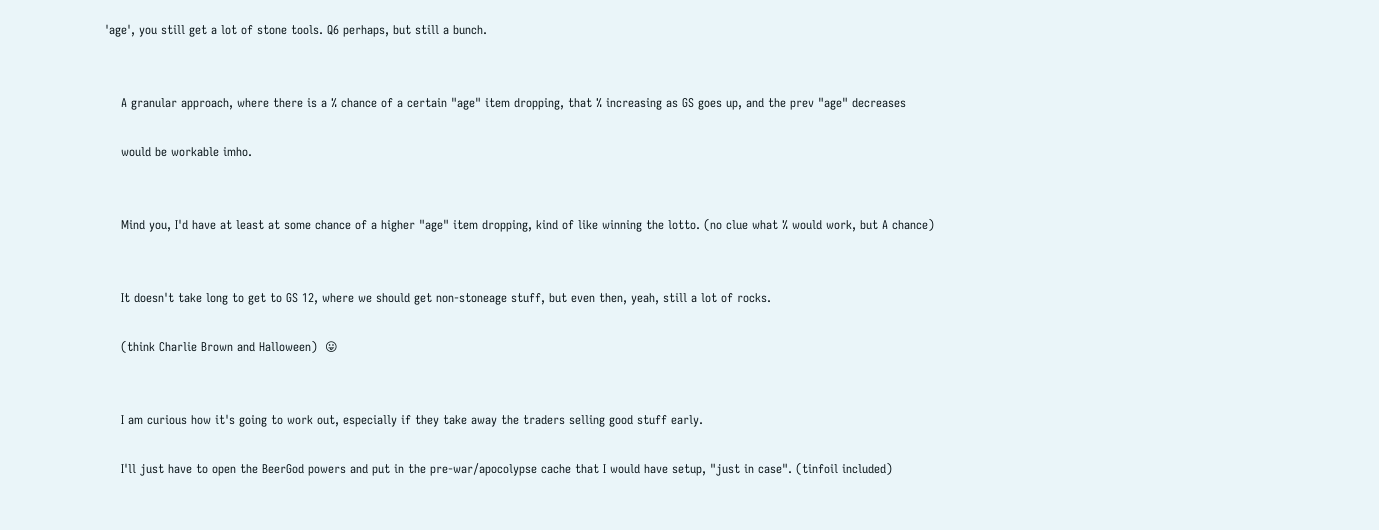'age', you still get a lot of stone tools. Q6 perhaps, but still a bunch.


    A granular approach, where there is a % chance of a certain "age" item dropping, that % increasing as GS goes up, and the prev "age" decreases

    would be workable imho.


    Mind you, I'd have at least at some chance of a higher "age" item dropping, kind of like winning the lotto. (no clue what % would work, but A chance)


    It doesn't take long to get to GS 12, where we should get non-stoneage stuff, but even then, yeah, still a lot of rocks.

    (think Charlie Brown and Halloween)  😛


    I am curious how it's going to work out, especially if they take away the traders selling good stuff early.

    I'll just have to open the BeerGod powers and put in the pre-war/apocolypse cache that I would have setup, "just in case". (tinfoil included)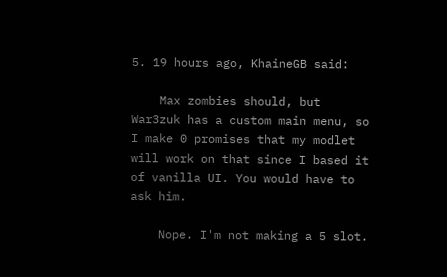5. 19 hours ago, KhaineGB said:

    Max zombies should, but War3zuk has a custom main menu, so I make 0 promises that my modlet will work on that since I based it of vanilla UI. You would have to ask him.

    Nope. I'm not making a 5 slot.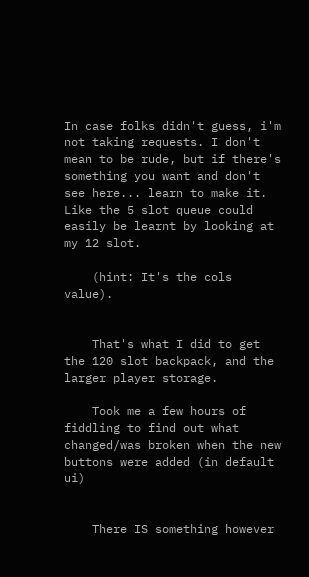In case folks didn't guess, i'm not taking requests. I don't mean to be rude, but if there's something you want and don't see here... learn to make it. Like the 5 slot queue could easily be learnt by looking at my 12 slot.

    (hint: It's the cols value).


    That's what I did to get the 120 slot backpack, and the larger player storage.

    Took me a few hours of fiddling to find out what changed/was broken when the new buttons were added (in default ui)


    There IS something however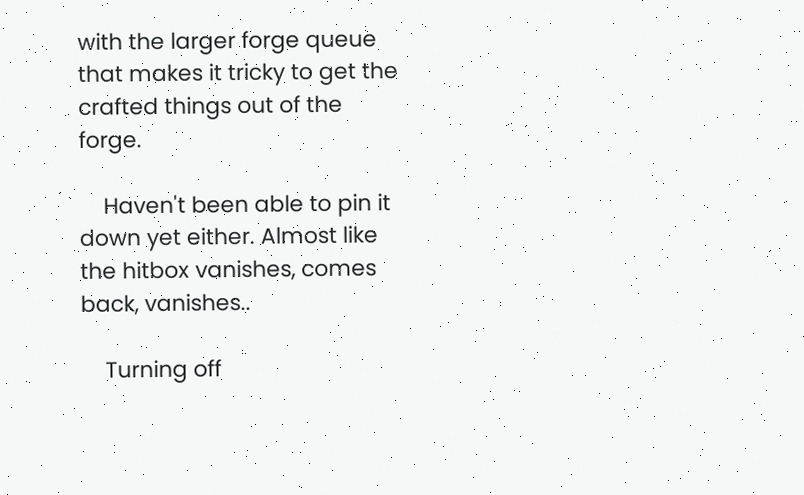with the larger forge queue that makes it tricky to get the crafted things out of the forge.

    Haven't been able to pin it down yet either. Almost like the hitbox vanishes, comes back, vanishes..

    Turning off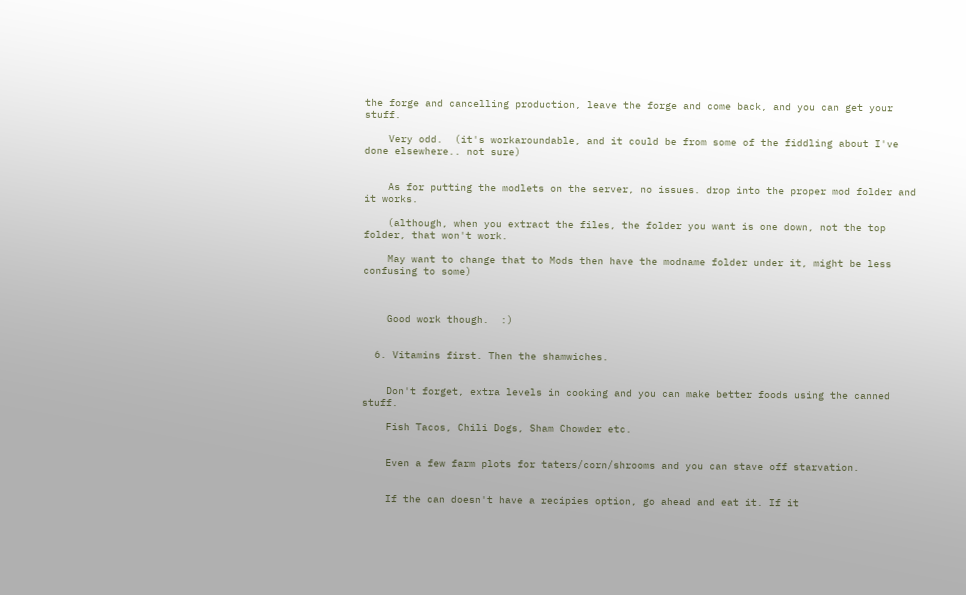the forge and cancelling production, leave the forge and come back, and you can get your stuff.

    Very odd.  (it's workaroundable, and it could be from some of the fiddling about I've done elsewhere.. not sure)


    As for putting the modlets on the server, no issues. drop into the proper mod folder and it works.

    (although, when you extract the files, the folder you want is one down, not the top folder, that won't work.

    May want to change that to Mods then have the modname folder under it, might be less confusing to some)



    Good work though.  :)


  6. Vitamins first. Then the shamwiches.


    Don't forget, extra levels in cooking and you can make better foods using the canned stuff.

    Fish Tacos, Chili Dogs, Sham Chowder etc.


    Even a few farm plots for taters/corn/shrooms and you can stave off starvation.


    If the can doesn't have a recipies option, go ahead and eat it. If it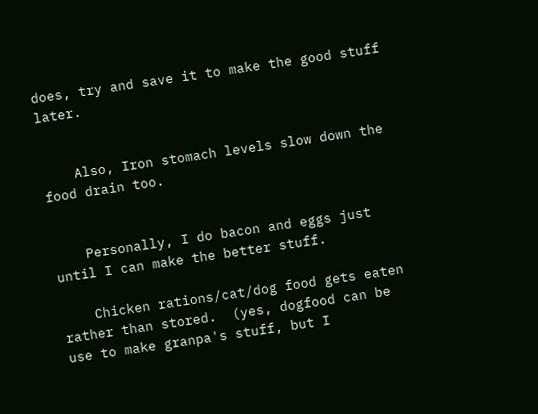does, try and save it to make the good stuff later.


    Also, Iron stomach levels slow down the food drain too.


    Personally, I do bacon and eggs just until I can make the better stuff.

    Chicken rations/cat/dog food gets eaten rather than stored.  (yes, dogfood can be use to make granpa's stuff, but I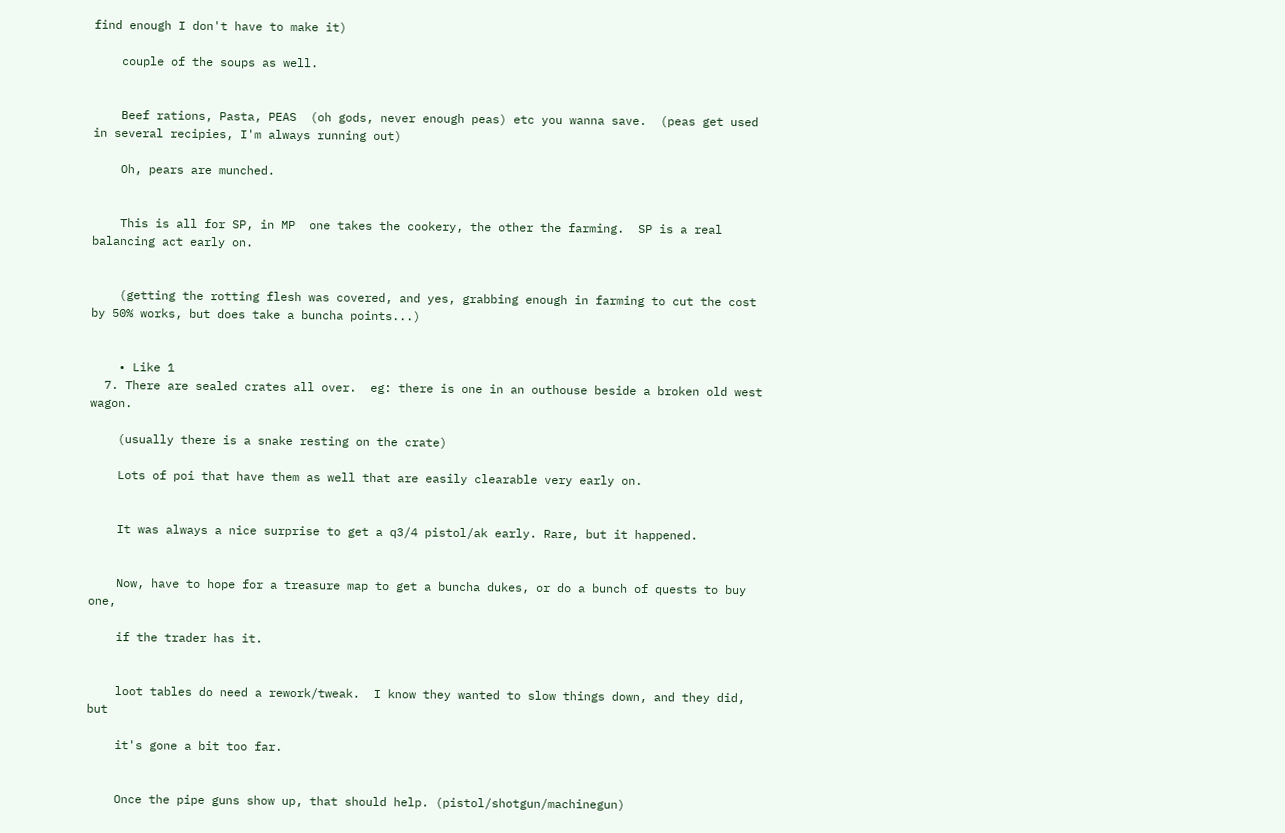find enough I don't have to make it)

    couple of the soups as well.


    Beef rations, Pasta, PEAS  (oh gods, never enough peas) etc you wanna save.  (peas get used in several recipies, I'm always running out)

    Oh, pears are munched.


    This is all for SP, in MP  one takes the cookery, the other the farming.  SP is a real balancing act early on.


    (getting the rotting flesh was covered, and yes, grabbing enough in farming to cut the cost by 50% works, but does take a buncha points...)


    • Like 1
  7. There are sealed crates all over.  eg: there is one in an outhouse beside a broken old west wagon.

    (usually there is a snake resting on the crate)

    Lots of poi that have them as well that are easily clearable very early on.


    It was always a nice surprise to get a q3/4 pistol/ak early. Rare, but it happened.


    Now, have to hope for a treasure map to get a buncha dukes, or do a bunch of quests to buy one,

    if the trader has it.


    loot tables do need a rework/tweak.  I know they wanted to slow things down, and they did, but

    it's gone a bit too far.


    Once the pipe guns show up, that should help. (pistol/shotgun/machinegun)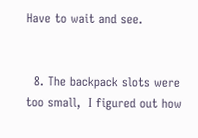Have to wait and see.


  8. The backpack slots were too small,  I figured out how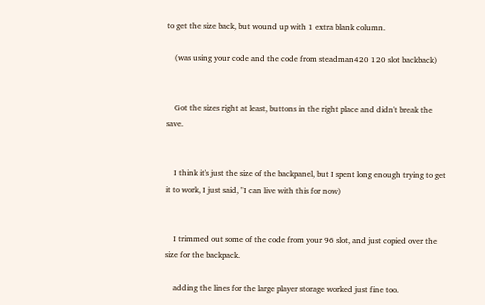to get the size back, but wound up with 1 extra blank column.

    (was using your code and the code from steadman420 120 slot backback)


    Got the sizes right at least, buttons in the right place and didn't break the save.


    I think it's just the size of the backpanel, but I spent long enough trying to get it to work, I just said, "I can live with this for now)


    I trimmed out some of the code from your 96 slot, and just copied over the size for the backpack.

    adding the lines for the large player storage worked just fine too.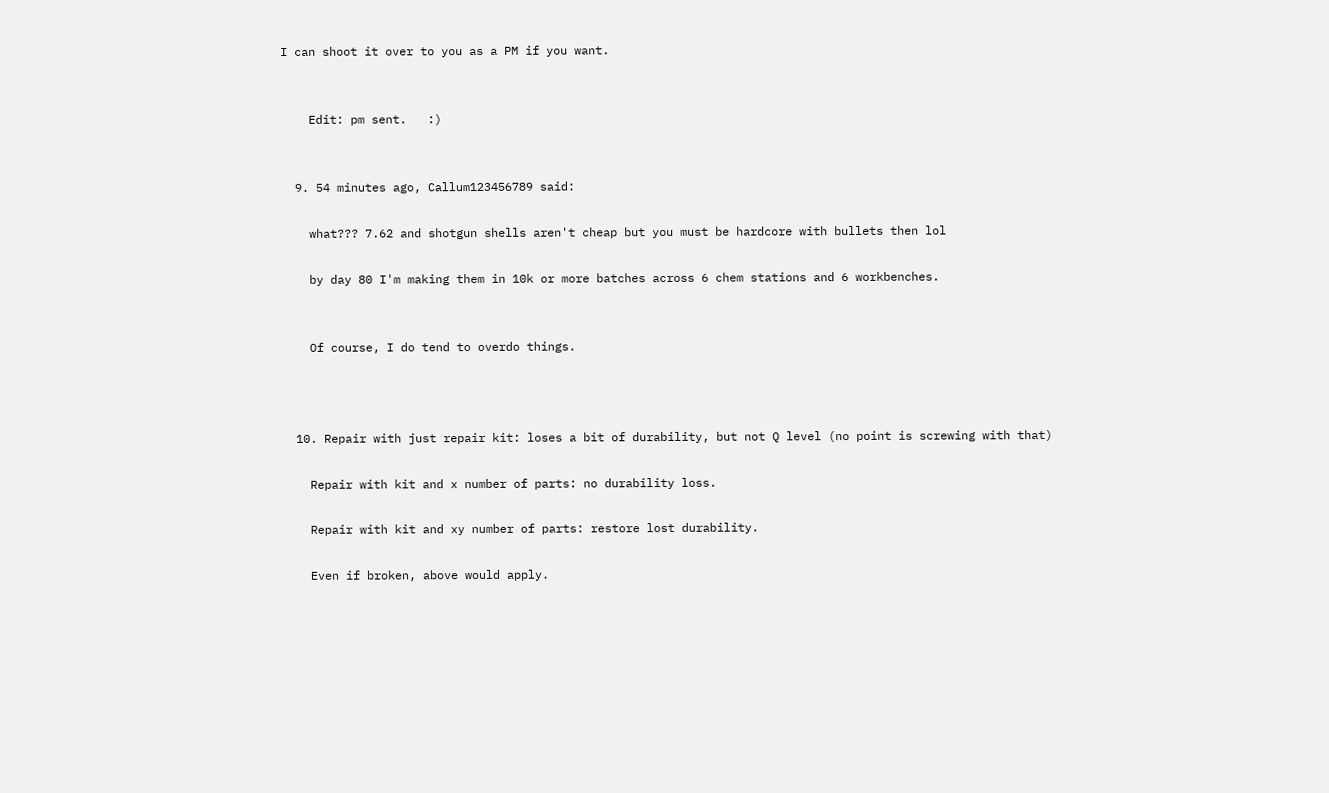I can shoot it over to you as a PM if you want.


    Edit: pm sent.   :)


  9. 54 minutes ago, Callum123456789 said:

    what??? 7.62 and shotgun shells aren't cheap but you must be hardcore with bullets then lol

    by day 80 I'm making them in 10k or more batches across 6 chem stations and 6 workbenches.


    Of course, I do tend to overdo things.



  10. Repair with just repair kit: loses a bit of durability, but not Q level (no point is screwing with that)

    Repair with kit and x number of parts: no durability loss.

    Repair with kit and xy number of parts: restore lost durability.

    Even if broken, above would apply.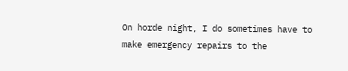On horde night, I do sometimes have to make emergency repairs to the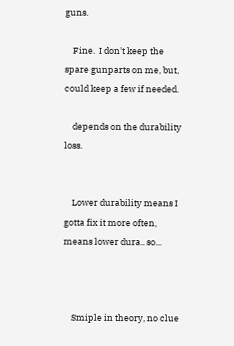guns.

    Fine.  I don't keep the spare gunparts on me, but, could keep a few if needed.

    depends on the durability loss.


    Lower durability means I gotta fix it more often, means lower dura.. so...



    Smiple in theory, no clue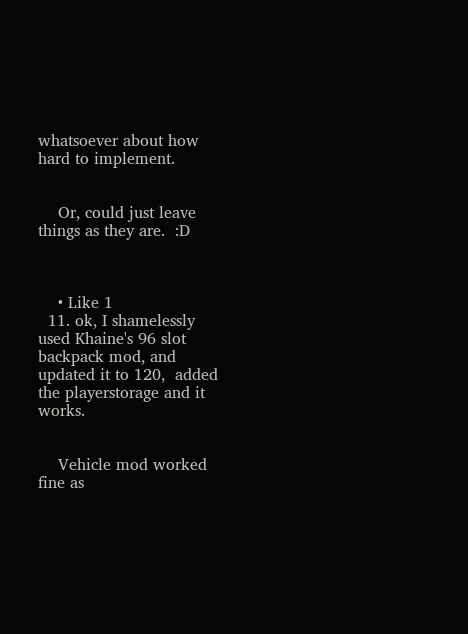whatsoever about how hard to implement.


    Or, could just leave things as they are.  :D



    • Like 1
  11. ok, I shamelessly used Khaine's 96 slot backpack mod, and updated it to 120,  added the playerstorage and it works.


    Vehicle mod worked fine as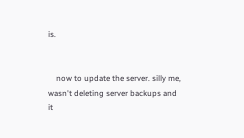is.


    now to update the server. silly me, wasn't deleting server backups and it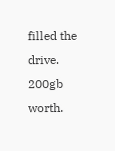filled the drive. 200gb worth.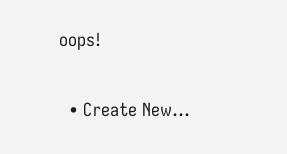oops!


  • Create New...